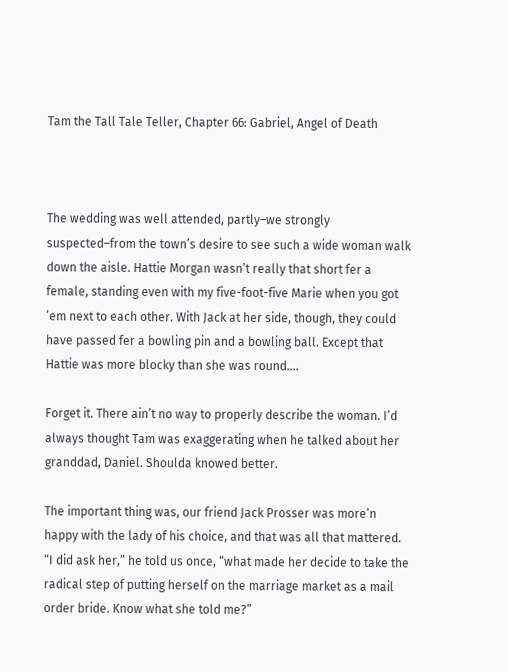Tam the Tall Tale Teller, Chapter 66: Gabriel, Angel of Death



The wedding was well attended, partly–we strongly suspected–from the town’s desire to see such a wide woman walk down the aisle. Hattie Morgan wasn’t really that short fer a female, standing even with my five-foot-five Marie when you got ’em next to each other. With Jack at her side, though, they could have passed fer a bowling pin and a bowling ball. Except that Hattie was more blocky than she was round….

Forget it. There ain’t no way to properly describe the woman. I’d always thought Tam was exaggerating when he talked about her granddad, Daniel. Shoulda knowed better.

The important thing was, our friend Jack Prosser was more’n happy with the lady of his choice, and that was all that mattered. “I did ask her,” he told us once, “what made her decide to take the radical step of putting herself on the marriage market as a mail order bride. Know what she told me?”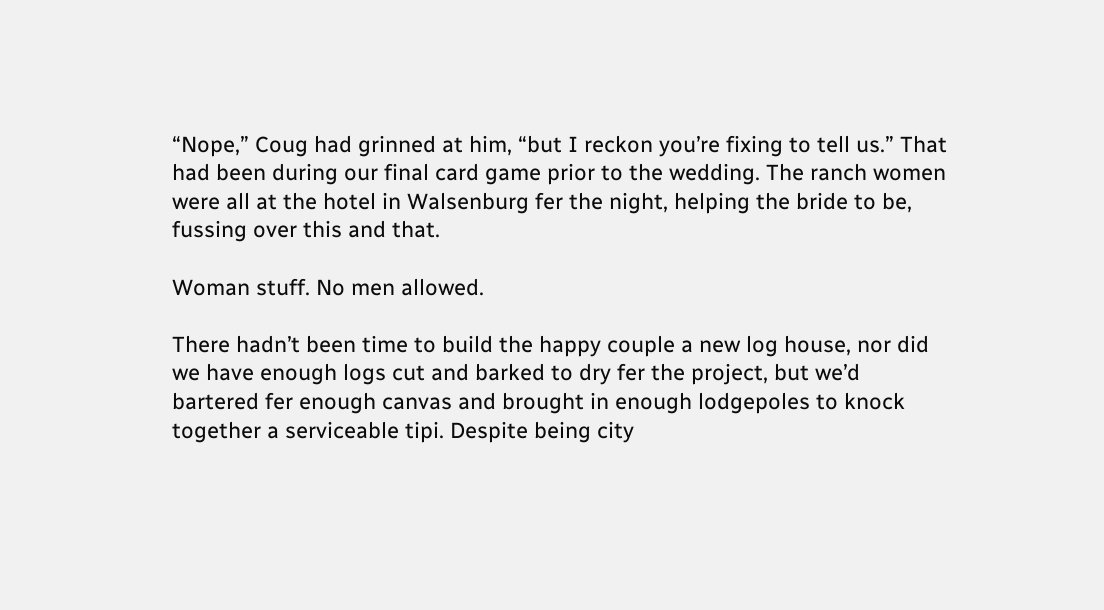“Nope,” Coug had grinned at him, “but I reckon you’re fixing to tell us.” That had been during our final card game prior to the wedding. The ranch women were all at the hotel in Walsenburg fer the night, helping the bride to be, fussing over this and that.

Woman stuff. No men allowed.

There hadn’t been time to build the happy couple a new log house, nor did we have enough logs cut and barked to dry fer the project, but we’d bartered fer enough canvas and brought in enough lodgepoles to knock together a serviceable tipi. Despite being city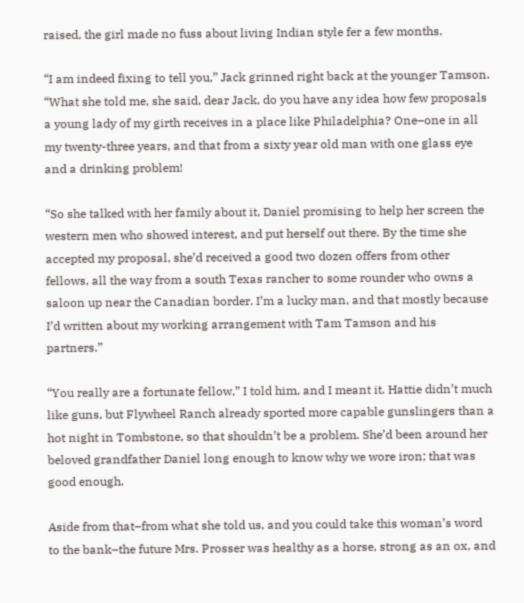raised, the girl made no fuss about living Indian style fer a few months.

“I am indeed fixing to tell you,” Jack grinned right back at the younger Tamson. “What she told me, she said, dear Jack, do you have any idea how few proposals a young lady of my girth receives in a place like Philadelphia? One–one in all my twenty-three years, and that from a sixty year old man with one glass eye and a drinking problem!

“So she talked with her family about it, Daniel promising to help her screen the western men who showed interest, and put herself out there. By the time she accepted my proposal, she’d received a good two dozen offers from other fellows, all the way from a south Texas rancher to some rounder who owns a saloon up near the Canadian border. I’m a lucky man, and that mostly because I’d written about my working arrangement with Tam Tamson and his partners.”

“You really are a fortunate fellow,” I told him, and I meant it. Hattie didn’t much like guns, but Flywheel Ranch already sported more capable gunslingers than a hot night in Tombstone, so that shouldn’t be a problem. She’d been around her beloved grandfather Daniel long enough to know why we wore iron; that was good enough.

Aside from that–from what she told us, and you could take this woman’s word to the bank–the future Mrs. Prosser was healthy as a horse, strong as an ox, and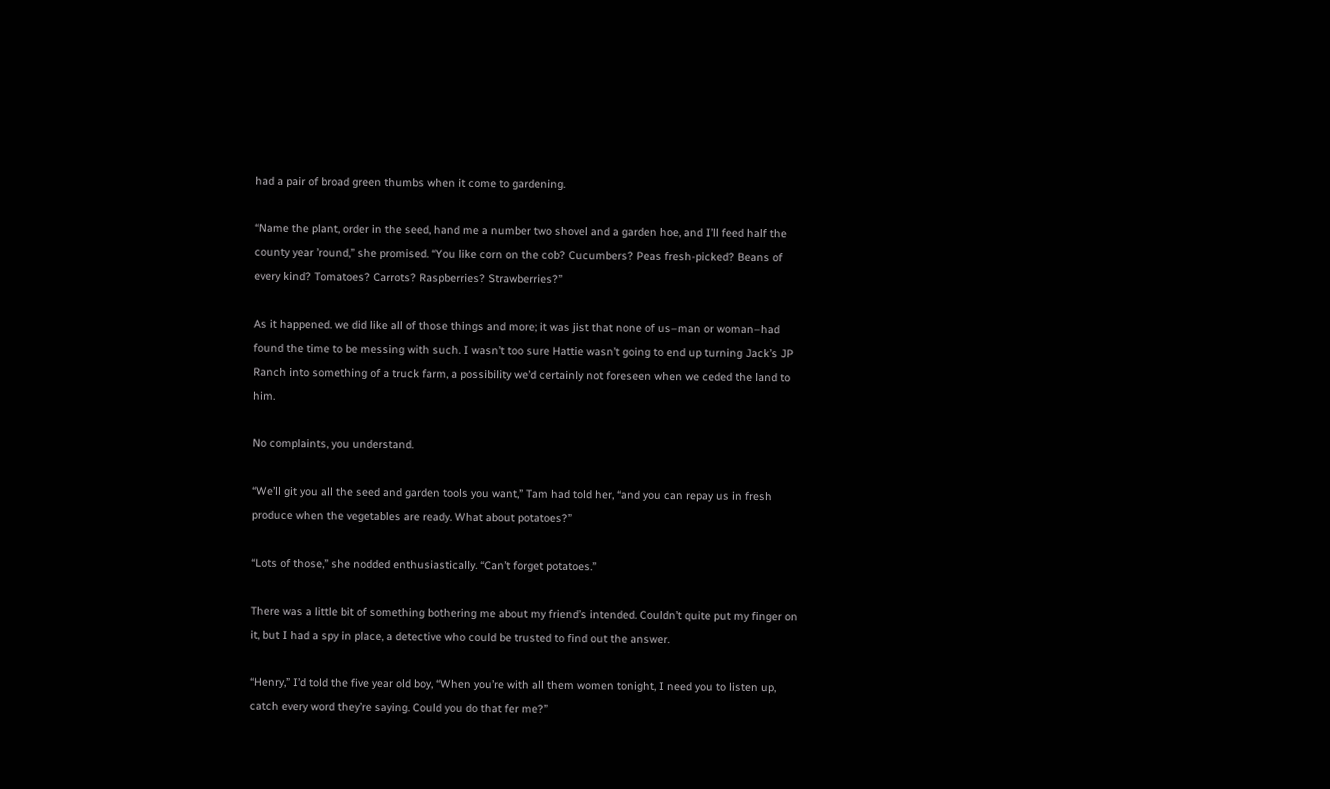had a pair of broad green thumbs when it come to gardening.

“Name the plant, order in the seed, hand me a number two shovel and a garden hoe, and I’ll feed half the county year ’round,” she promised. “You like corn on the cob? Cucumbers? Peas fresh-picked? Beans of every kind? Tomatoes? Carrots? Raspberries? Strawberries?”

As it happened. we did like all of those things and more; it was jist that none of us–man or woman–had found the time to be messing with such. I wasn’t too sure Hattie wasn’t going to end up turning Jack’s JP Ranch into something of a truck farm, a possibility we’d certainly not foreseen when we ceded the land to him.

No complaints, you understand.

“We’ll git you all the seed and garden tools you want,” Tam had told her, “and you can repay us in fresh produce when the vegetables are ready. What about potatoes?”

“Lots of those,” she nodded enthusiastically. “Can’t forget potatoes.”

There was a little bit of something bothering me about my friend’s intended. Couldn’t quite put my finger on it, but I had a spy in place, a detective who could be trusted to find out the answer.

“Henry,” I’d told the five year old boy, “When you’re with all them women tonight, I need you to listen up, catch every word they’re saying. Could you do that fer me?”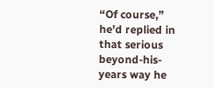“Of course,” he’d replied in that serious beyond-his-years way he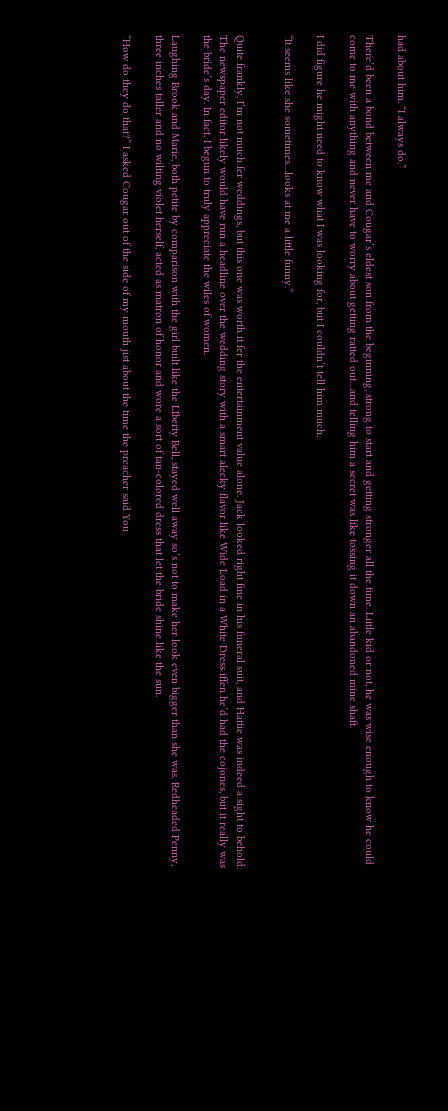had about him. “I always do.”

There’d been a bond between me and Cougar’s eldest son from the beginning, strong to start and getting stronger all the time. Little kid or not, he was wise enough to know he could come to me with anything and never have to worry about getting ratted out…and telling him a secret was like tossing it down an abandoned mine shaft.

I did figure he might need to know what I was looking for, but I couldn’t tell him much.

“It seems like she sometimes…looks at me a little funny.”


Quite frankly, I’m not much fer weddings, but this one was worth it fer the entertainment value alone. Jack looked right fine in his funeral suit, and Hattie was indeed a sight to behold. The newspaper editor likely would have run a headline over the wedding story with a smart alecky flavor like Wide Load in a White Dress iffen he’d had the cojones, but it really was the bride’s day. In fact, I begun to truly appreciate the wiles of women.

Laughing Brook and Marie, both petite by comparison with the girl built like the LIberty Bell, stayed well away so’s not to make her look even bigger than she was. Redheaded Penny, three inches taller and no wilting violet herself, acted as matron of honor and wore a sort of tan-colored dress that let the bride shine like the sun.

“How do they do that?” I asked Cougar out of the side of my mouth jist about the time the preacher said You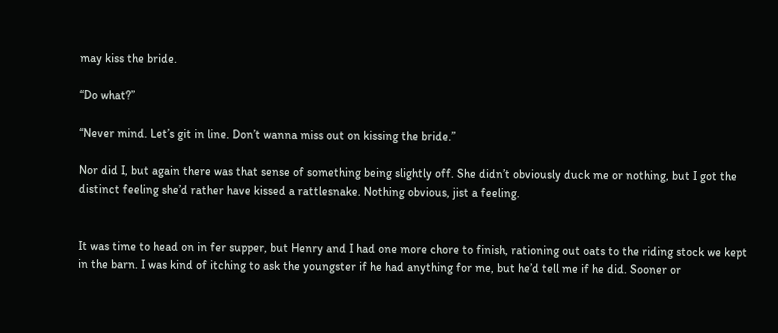may kiss the bride.

“Do what?”

“Never mind. Let’s git in line. Don’t wanna miss out on kissing the bride.”

Nor did I, but again there was that sense of something being slightly off. She didn’t obviously duck me or nothing, but I got the distinct feeling she’d rather have kissed a rattlesnake. Nothing obvious, jist a feeling.


It was time to head on in fer supper, but Henry and I had one more chore to finish, rationing out oats to the riding stock we kept in the barn. I was kind of itching to ask the youngster if he had anything for me, but he’d tell me if he did. Sooner or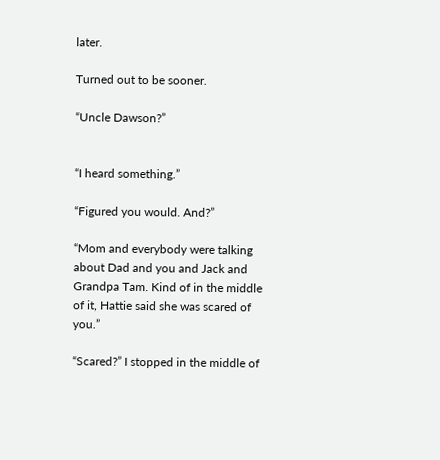later.

Turned out to be sooner.

“Uncle Dawson?”


“I heard something.”

“Figured you would. And?”

“Mom and everybody were talking about Dad and you and Jack and Grandpa Tam. Kind of in the middle of it, Hattie said she was scared of you.”

“Scared?” I stopped in the middle of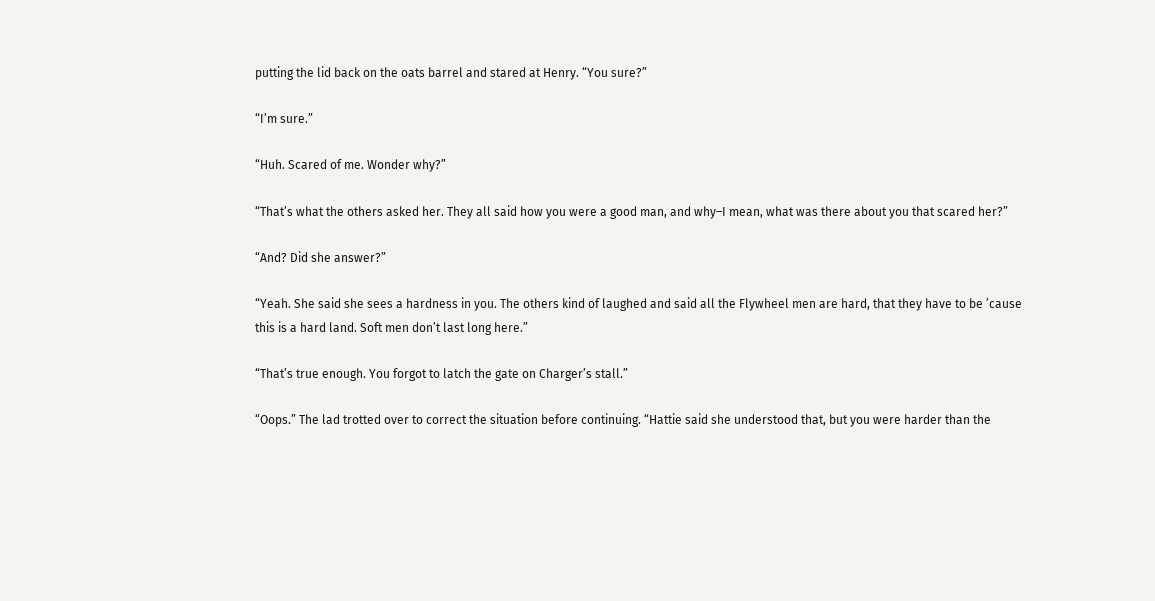putting the lid back on the oats barrel and stared at Henry. “You sure?”

“I’m sure.”

“Huh. Scared of me. Wonder why?”

“That’s what the others asked her. They all said how you were a good man, and why–I mean, what was there about you that scared her?”

“And? Did she answer?”

“Yeah. She said she sees a hardness in you. The others kind of laughed and said all the Flywheel men are hard, that they have to be ’cause this is a hard land. Soft men don’t last long here.”

“That’s true enough. You forgot to latch the gate on Charger’s stall.”

“Oops.” The lad trotted over to correct the situation before continuing. “Hattie said she understood that, but you were harder than the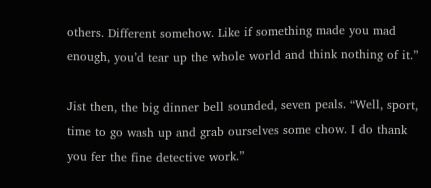others. Different somehow. Like if something made you mad enough, you’d tear up the whole world and think nothing of it.”

Jist then, the big dinner bell sounded, seven peals. “Well, sport, time to go wash up and grab ourselves some chow. I do thank you fer the fine detective work.”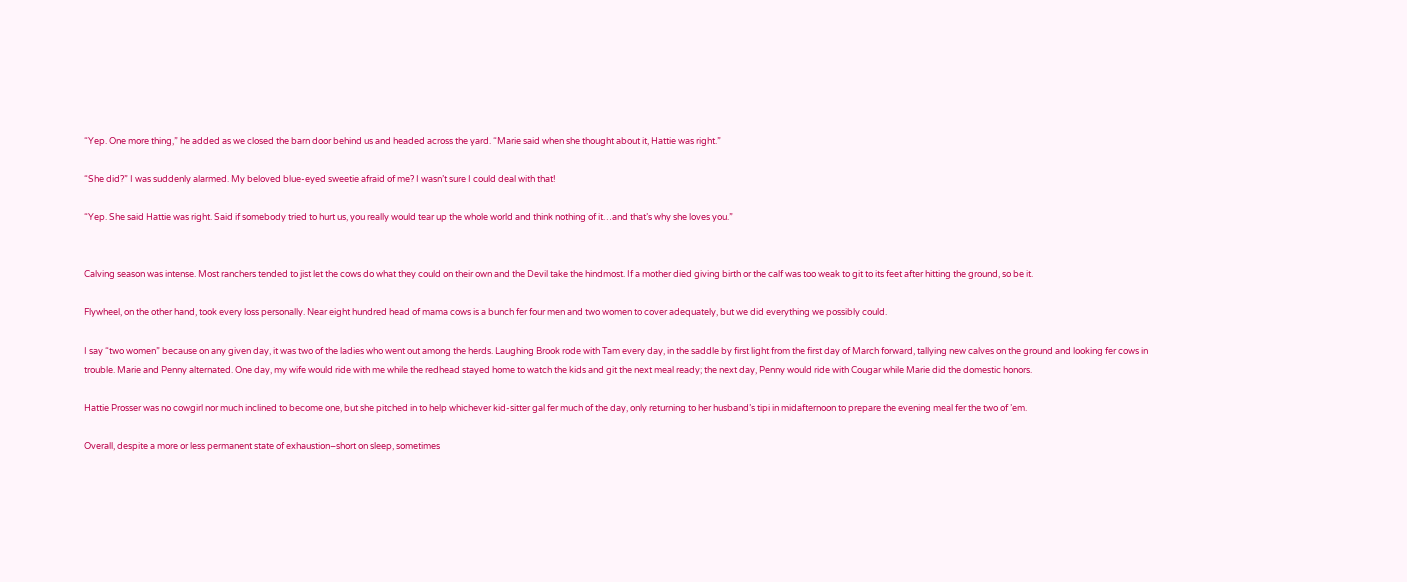“Yep. One more thing,” he added as we closed the barn door behind us and headed across the yard. “Marie said when she thought about it, Hattie was right.”

“She did?” I was suddenly alarmed. My beloved blue-eyed sweetie afraid of me? I wasn’t sure I could deal with that!

“Yep. She said Hattie was right. Said if somebody tried to hurt us, you really would tear up the whole world and think nothing of it…and that’s why she loves you.”


Calving season was intense. Most ranchers tended to jist let the cows do what they could on their own and the Devil take the hindmost. If a mother died giving birth or the calf was too weak to git to its feet after hitting the ground, so be it.

Flywheel, on the other hand, took every loss personally. Near eight hundred head of mama cows is a bunch fer four men and two women to cover adequately, but we did everything we possibly could.

I say “two women” because on any given day, it was two of the ladies who went out among the herds. Laughing Brook rode with Tam every day, in the saddle by first light from the first day of March forward, tallying new calves on the ground and looking fer cows in trouble. Marie and Penny alternated. One day, my wife would ride with me while the redhead stayed home to watch the kids and git the next meal ready; the next day, Penny would ride with Cougar while Marie did the domestic honors.

Hattie Prosser was no cowgirl nor much inclined to become one, but she pitched in to help whichever kid-sitter gal fer much of the day, only returning to her husband’s tipi in midafternoon to prepare the evening meal fer the two of ’em.

Overall, despite a more or less permanent state of exhaustion–short on sleep, sometimes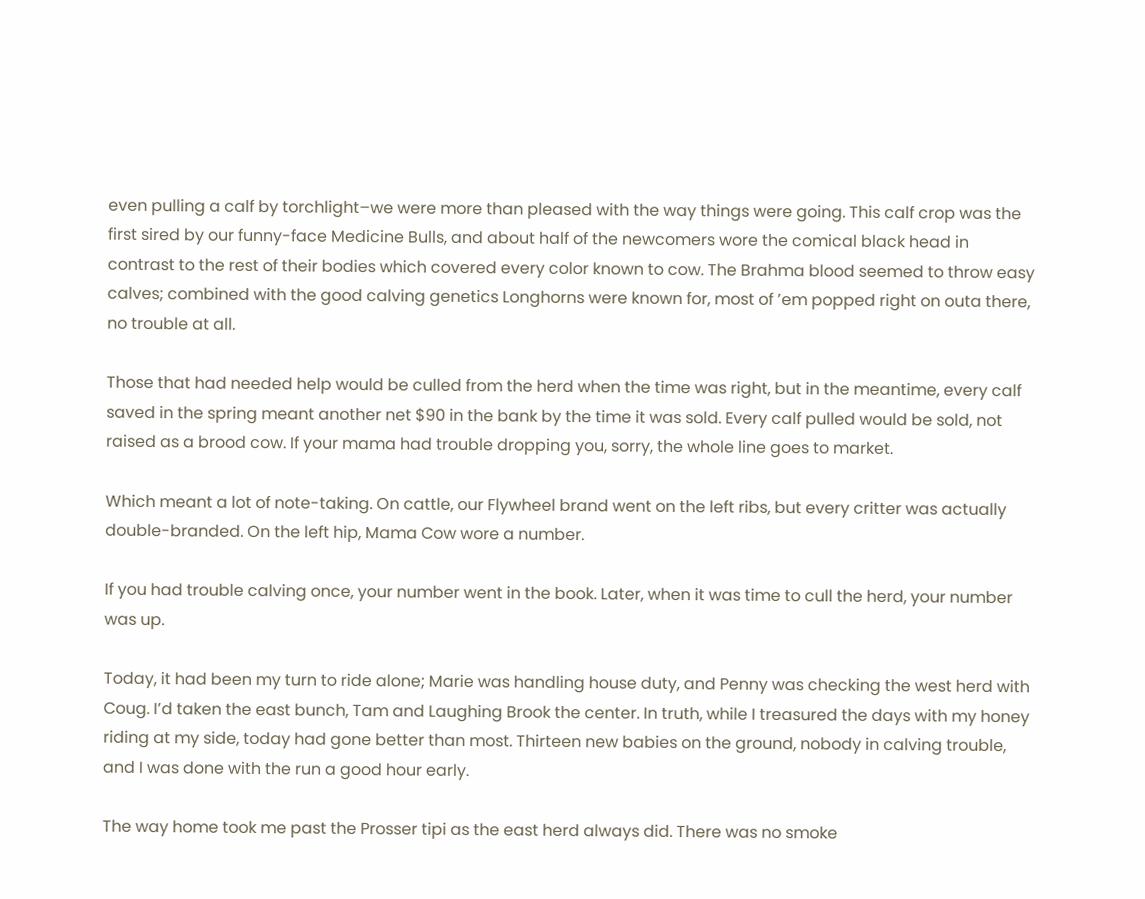even pulling a calf by torchlight–we were more than pleased with the way things were going. This calf crop was the first sired by our funny-face Medicine Bulls, and about half of the newcomers wore the comical black head in contrast to the rest of their bodies which covered every color known to cow. The Brahma blood seemed to throw easy calves; combined with the good calving genetics Longhorns were known for, most of ’em popped right on outa there, no trouble at all.

Those that had needed help would be culled from the herd when the time was right, but in the meantime, every calf saved in the spring meant another net $90 in the bank by the time it was sold. Every calf pulled would be sold, not raised as a brood cow. If your mama had trouble dropping you, sorry, the whole line goes to market.

Which meant a lot of note-taking. On cattle, our Flywheel brand went on the left ribs, but every critter was actually double-branded. On the left hip, Mama Cow wore a number.

If you had trouble calving once, your number went in the book. Later, when it was time to cull the herd, your number was up.

Today, it had been my turn to ride alone; Marie was handling house duty, and Penny was checking the west herd with Coug. I’d taken the east bunch, Tam and Laughing Brook the center. In truth, while I treasured the days with my honey riding at my side, today had gone better than most. Thirteen new babies on the ground, nobody in calving trouble, and I was done with the run a good hour early.

The way home took me past the Prosser tipi as the east herd always did. There was no smoke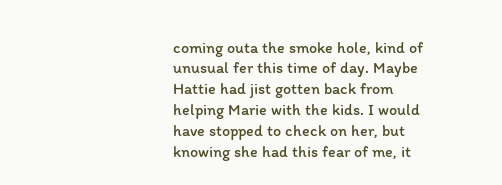coming outa the smoke hole, kind of unusual fer this time of day. Maybe Hattie had jist gotten back from helping Marie with the kids. I would have stopped to check on her, but knowing she had this fear of me, it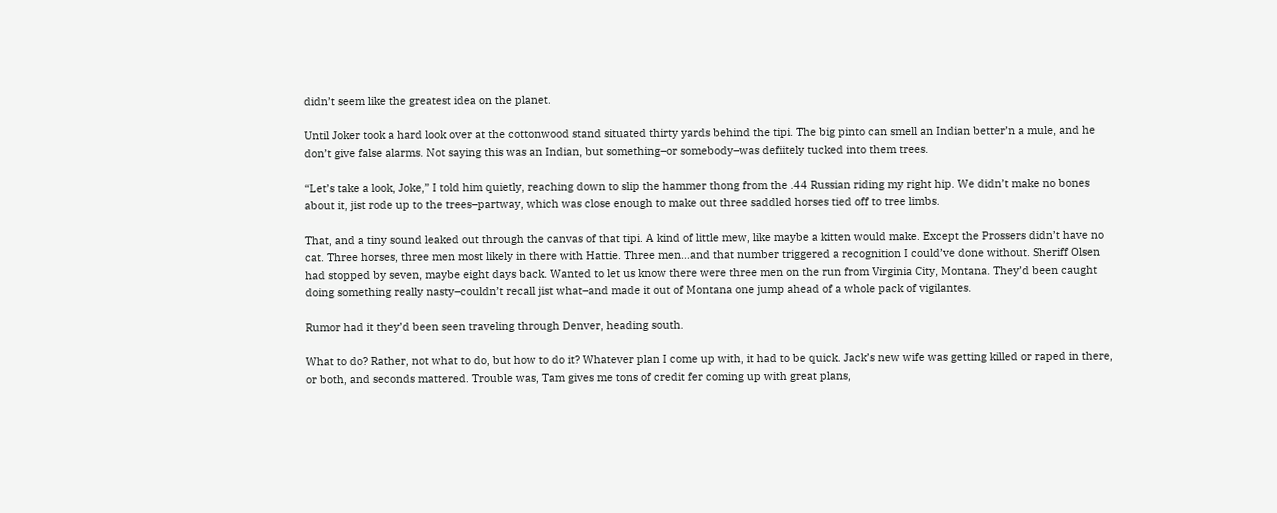didn’t seem like the greatest idea on the planet.

Until Joker took a hard look over at the cottonwood stand situated thirty yards behind the tipi. The big pinto can smell an Indian better’n a mule, and he don’t give false alarms. Not saying this was an Indian, but something–or somebody–was defiitely tucked into them trees.

“Let’s take a look, Joke,” I told him quietly, reaching down to slip the hammer thong from the .44 Russian riding my right hip. We didn’t make no bones about it, jist rode up to the trees–partway, which was close enough to make out three saddled horses tied off to tree limbs.

That, and a tiny sound leaked out through the canvas of that tipi. A kind of little mew, like maybe a kitten would make. Except the Prossers didn’t have no cat. Three horses, three men most likely in there with Hattie. Three men…and that number triggered a recognition I could’ve done without. Sheriff Olsen had stopped by seven, maybe eight days back. Wanted to let us know there were three men on the run from Virginia City, Montana. They’d been caught doing something really nasty–couldn’t recall jist what–and made it out of Montana one jump ahead of a whole pack of vigilantes.

Rumor had it they’d been seen traveling through Denver, heading south.

What to do? Rather, not what to do, but how to do it? Whatever plan I come up with, it had to be quick. Jack’s new wife was getting killed or raped in there, or both, and seconds mattered. Trouble was, Tam gives me tons of credit fer coming up with great plans,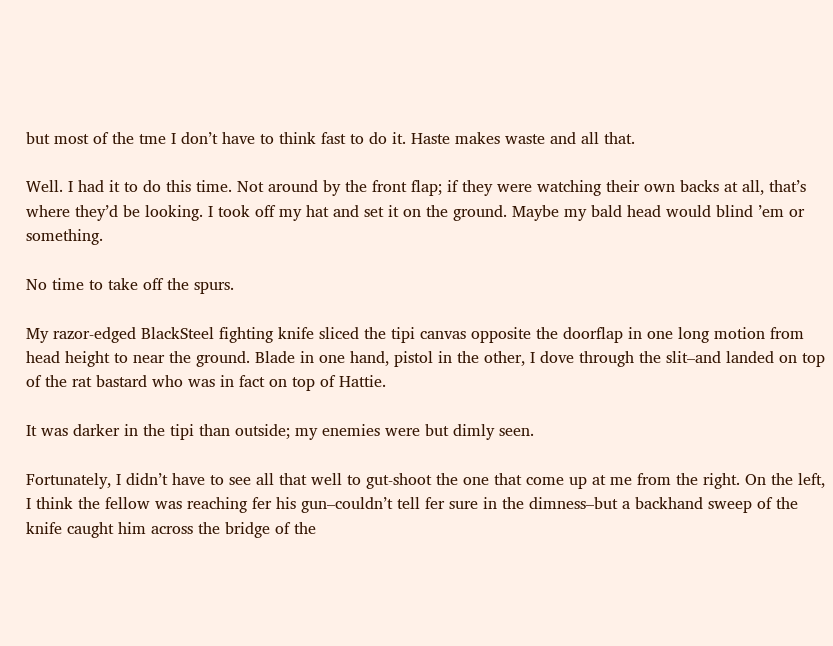but most of the tme I don’t have to think fast to do it. Haste makes waste and all that.

Well. I had it to do this time. Not around by the front flap; if they were watching their own backs at all, that’s where they’d be looking. I took off my hat and set it on the ground. Maybe my bald head would blind ’em or something.

No time to take off the spurs.

My razor-edged BlackSteel fighting knife sliced the tipi canvas opposite the doorflap in one long motion from head height to near the ground. Blade in one hand, pistol in the other, I dove through the slit–and landed on top of the rat bastard who was in fact on top of Hattie.

It was darker in the tipi than outside; my enemies were but dimly seen.

Fortunately, I didn’t have to see all that well to gut-shoot the one that come up at me from the right. On the left, I think the fellow was reaching fer his gun–couldn’t tell fer sure in the dimness–but a backhand sweep of the knife caught him across the bridge of the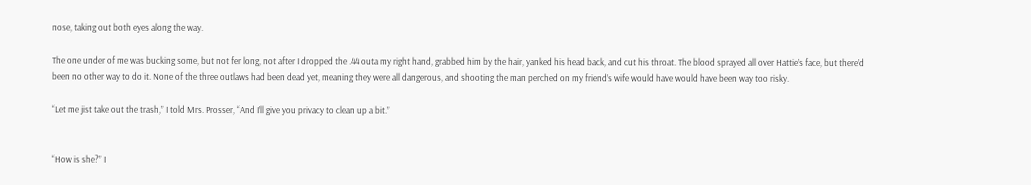nose, taking out both eyes along the way.

The one under of me was bucking some, but not fer long, not after I dropped the .44 outa my right hand, grabbed him by the hair, yanked his head back, and cut his throat. The blood sprayed all over Hattie’s face, but there’d been no other way to do it. None of the three outlaws had been dead yet, meaning they were all dangerous, and shooting the man perched on my friend’s wife would have would have been way too risky.

“Let me jist take out the trash,” I told Mrs. Prosser, “And I’ll give you privacy to clean up a bit.”


“How is she?” I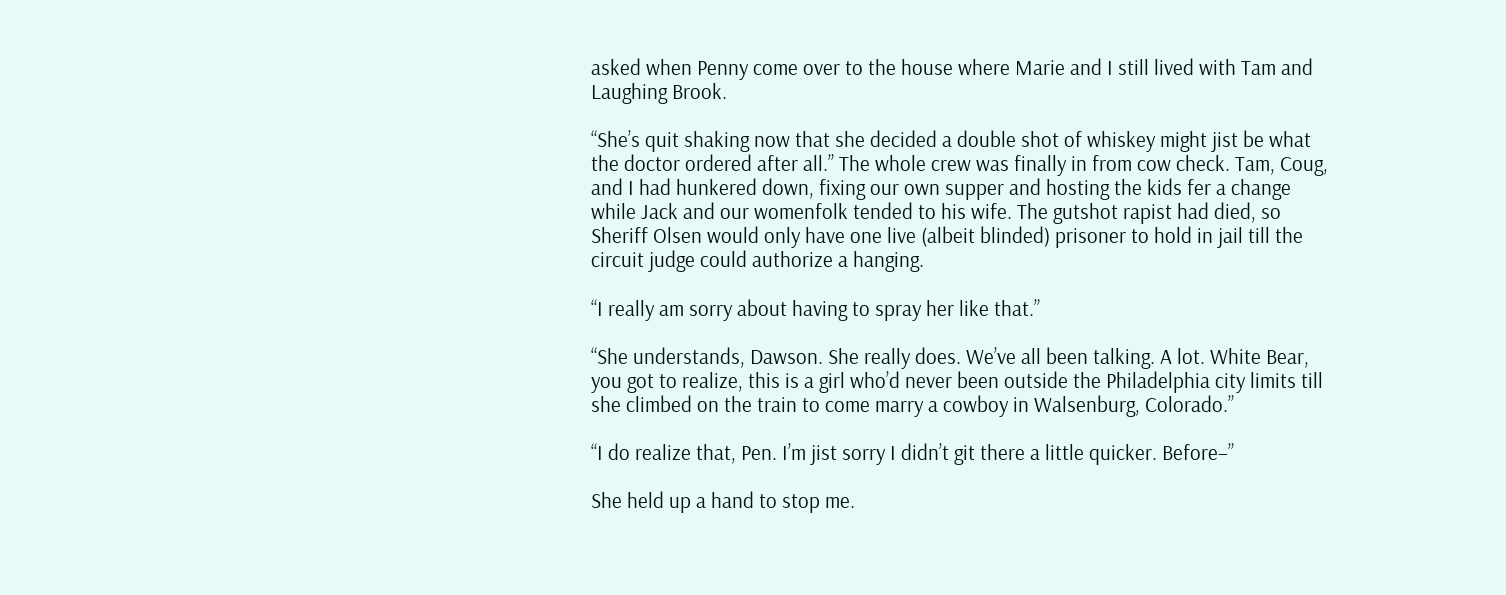asked when Penny come over to the house where Marie and I still lived with Tam and Laughing Brook.

“She’s quit shaking now that she decided a double shot of whiskey might jist be what the doctor ordered after all.” The whole crew was finally in from cow check. Tam, Coug, and I had hunkered down, fixing our own supper and hosting the kids fer a change while Jack and our womenfolk tended to his wife. The gutshot rapist had died, so Sheriff Olsen would only have one live (albeit blinded) prisoner to hold in jail till the circuit judge could authorize a hanging.

“I really am sorry about having to spray her like that.”

“She understands, Dawson. She really does. We’ve all been talking. A lot. White Bear, you got to realize, this is a girl who’d never been outside the Philadelphia city limits till she climbed on the train to come marry a cowboy in Walsenburg, Colorado.”

“I do realize that, Pen. I’m jist sorry I didn’t git there a little quicker. Before–”

She held up a hand to stop me.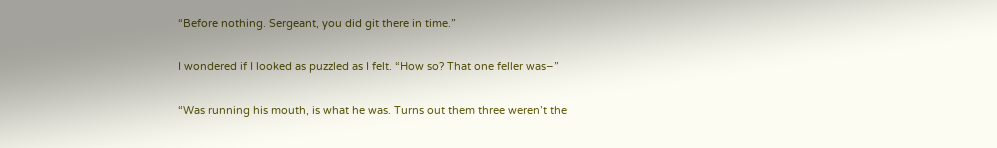“Before nothing. Sergeant, you did git there in time.”

I wondered if I looked as puzzled as I felt. “How so? That one feller was–”

“Was running his mouth, is what he was. Turns out them three weren’t the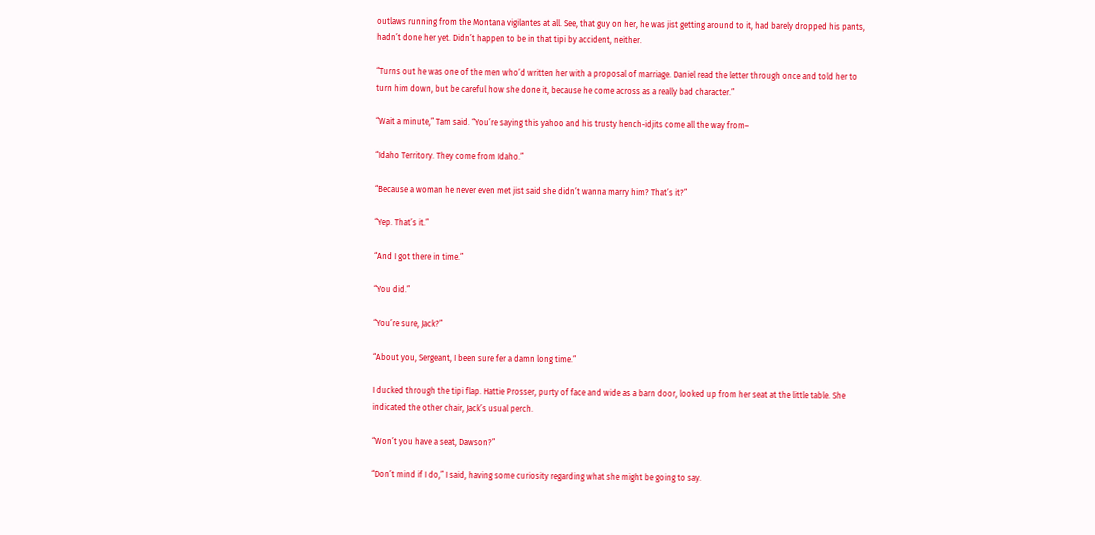outlaws running from the Montana vigilantes at all. See, that guy on her, he was jist getting around to it, had barely dropped his pants, hadn’t done her yet. Didn’t happen to be in that tipi by accident, neither.

“Turns out he was one of the men who’d written her with a proposal of marriage. Daniel read the letter through once and told her to turn him down, but be careful how she done it, because he come across as a really bad character.”

“Wait a minute,” Tam said. “You’re saying this yahoo and his trusty hench-idjits come all the way from–

“Idaho Territory. They come from Idaho.”

“Because a woman he never even met jist said she didn’t wanna marry him? That’s it?”

“Yep. That’s it.”

“And I got there in time.”

“You did.”

“You’re sure, Jack?”

“About you, Sergeant, I been sure fer a damn long time.”

I ducked through the tipi flap. Hattie Prosser, purty of face and wide as a barn door, looked up from her seat at the little table. She indicated the other chair, Jack’s usual perch.

“Won’t you have a seat, Dawson?”

“Don’t mind if I do,” I said, having some curiosity regarding what she might be going to say.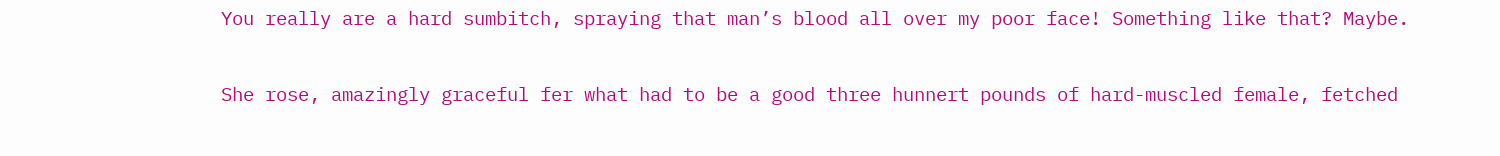You really are a hard sumbitch, spraying that man’s blood all over my poor face! Something like that? Maybe.

She rose, amazingly graceful fer what had to be a good three hunnert pounds of hard-muscled female, fetched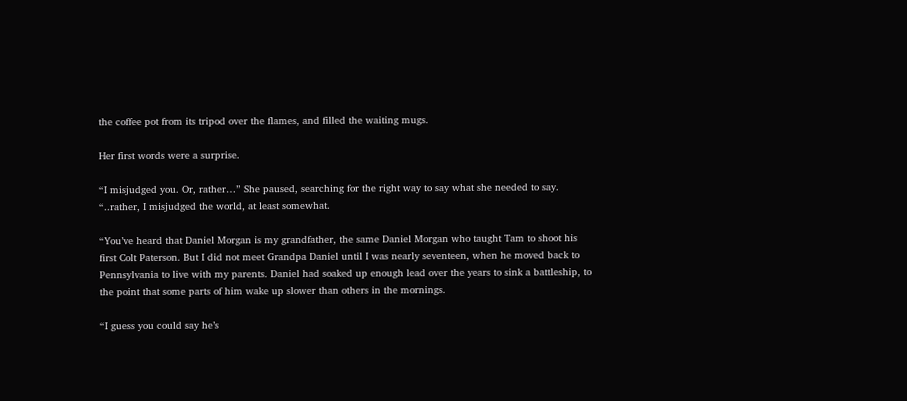the coffee pot from its tripod over the flames, and filled the waiting mugs.

Her first words were a surprise.

“I misjudged you. Or, rather…” She paused, searching for the right way to say what she needed to say. “..rather, I misjudged the world, at least somewhat.

“You’ve heard that Daniel Morgan is my grandfather, the same Daniel Morgan who taught Tam to shoot his first Colt Paterson. But I did not meet Grandpa Daniel until I was nearly seventeen, when he moved back to Pennsylvania to live with my parents. Daniel had soaked up enough lead over the years to sink a battleship, to the point that some parts of him wake up slower than others in the mornings.

“I guess you could say he’s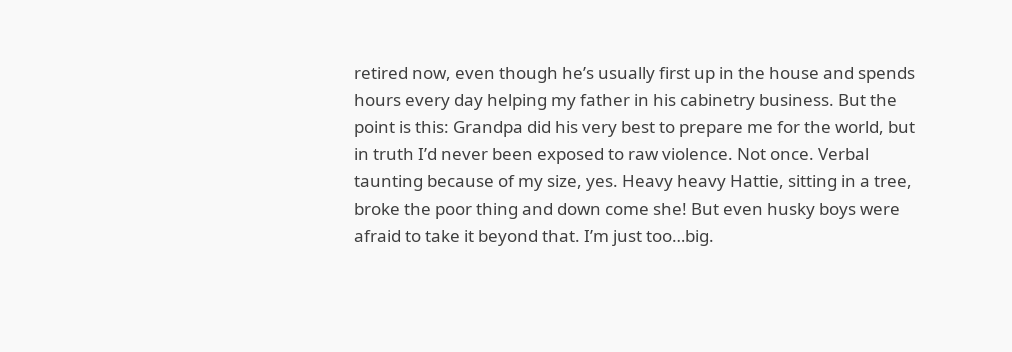retired now, even though he’s usually first up in the house and spends hours every day helping my father in his cabinetry business. But the point is this: Grandpa did his very best to prepare me for the world, but in truth I’d never been exposed to raw violence. Not once. Verbal taunting because of my size, yes. Heavy heavy Hattie, sitting in a tree, broke the poor thing and down come she! But even husky boys were afraid to take it beyond that. I’m just too…big.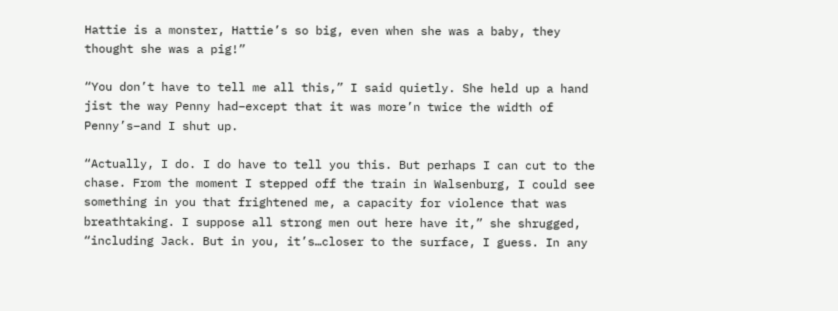Hattie is a monster, Hattie’s so big, even when she was a baby, they thought she was a pig!”

“You don’t have to tell me all this,” I said quietly. She held up a hand jist the way Penny had–except that it was more’n twice the width of Penny’s–and I shut up.

“Actually, I do. I do have to tell you this. But perhaps I can cut to the chase. From the moment I stepped off the train in Walsenburg, I could see something in you that frightened me, a capacity for violence that was breathtaking. I suppose all strong men out here have it,” she shrugged, “including Jack. But in you, it’s…closer to the surface, I guess. In any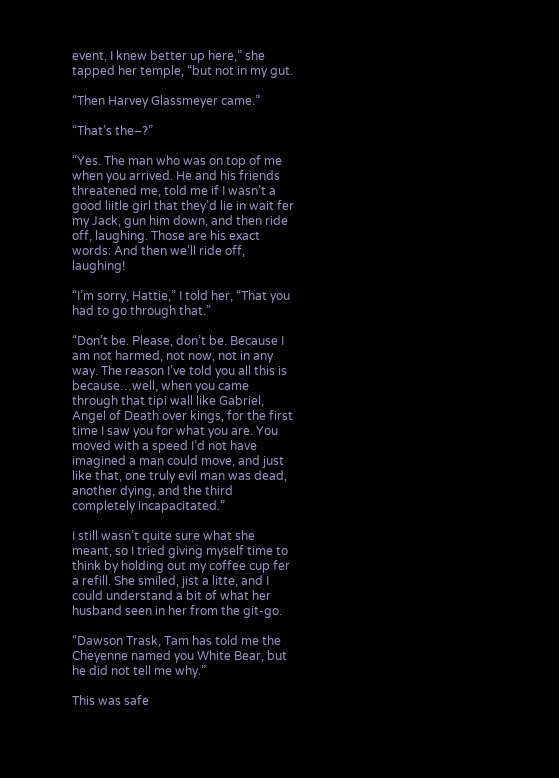event, I knew better up here,” she tapped her temple, “but not in my gut.

“Then Harvey Glassmeyer came.”

“That’s the–?”

“Yes. The man who was on top of me when you arrived. He and his friends threatened me, told me if I wasn’t a good liitle girl that they’d lie in wait fer my Jack, gun him down, and then ride off, laughing. Those are his exact words: And then we’ll ride off, laughing!

“I’m sorry, Hattie,” I told her, “That you had to go through that.”

“Don’t be. Please, don’t be. Because I am not harmed, not now, not in any way. The reason I’ve told you all this is because…well, when you came through that tipi wall like Gabriel, Angel of Death over kings, for the first time I saw you for what you are. You moved with a speed I’d not have imagined a man could move, and just like that, one truly evil man was dead, another dying, and the third completely incapacitated.”

I still wasn’t quite sure what she meant, so I tried giving myself time to think by holding out my coffee cup fer a refill. She smiled, jist a litte, and I could understand a bit of what her husband seen in her from the git-go.

“Dawson Trask, Tam has told me the Cheyenne named you White Bear, but he did not tell me why.”

This was safe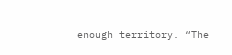enough territory. “The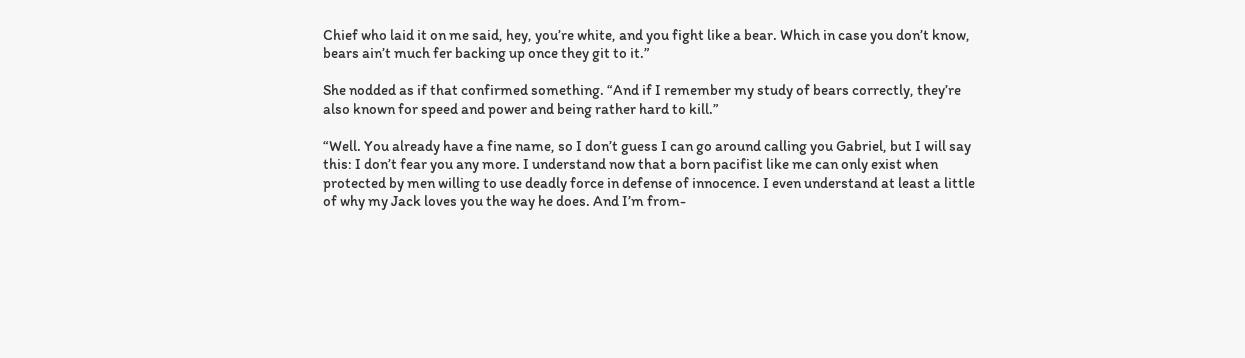Chief who laid it on me said, hey, you’re white, and you fight like a bear. Which in case you don’t know, bears ain’t much fer backing up once they git to it.”

She nodded as if that confirmed something. “And if I remember my study of bears correctly, they’re also known for speed and power and being rather hard to kill.”

“Well. You already have a fine name, so I don’t guess I can go around calling you Gabriel, but I will say this: I don’t fear you any more. I understand now that a born pacifist like me can only exist when protected by men willing to use deadly force in defense of innocence. I even understand at least a little of why my Jack loves you the way he does. And I’m from-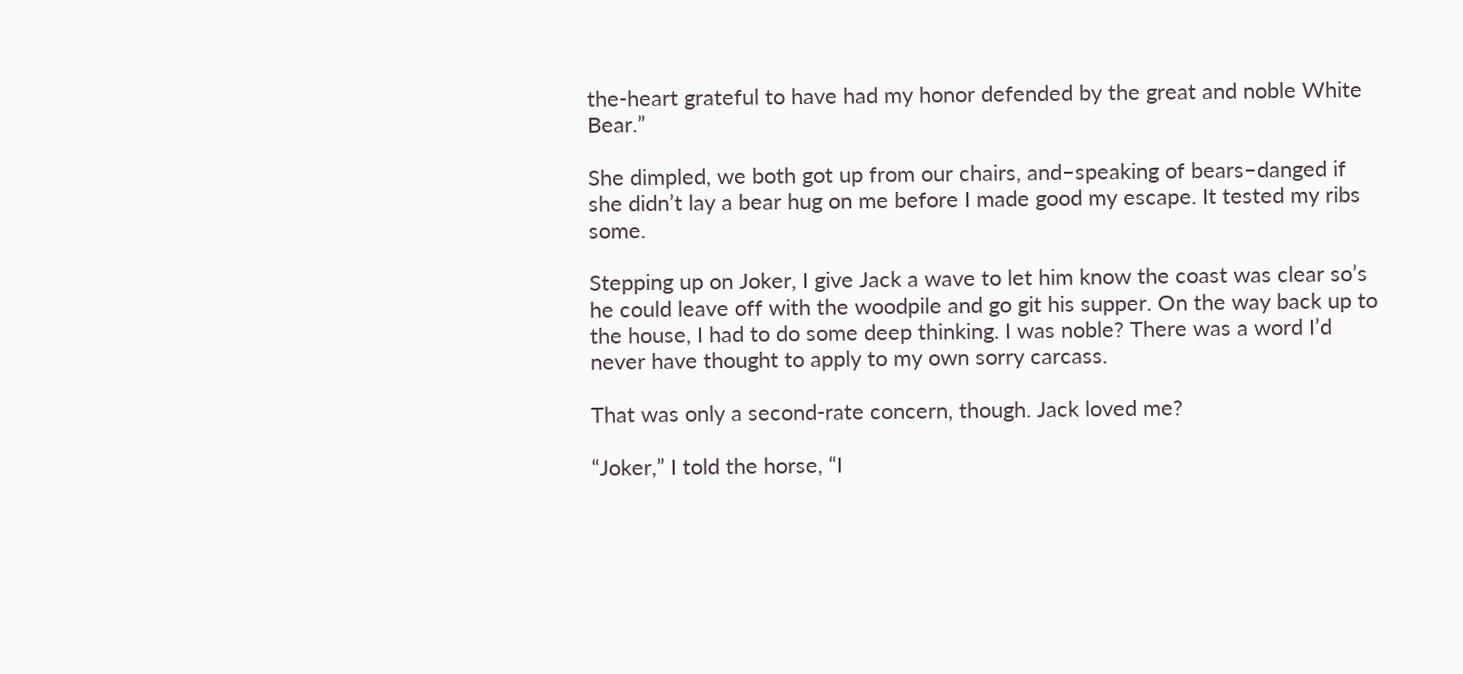the-heart grateful to have had my honor defended by the great and noble White Bear.”

She dimpled, we both got up from our chairs, and–speaking of bears–danged if she didn’t lay a bear hug on me before I made good my escape. It tested my ribs some.

Stepping up on Joker, I give Jack a wave to let him know the coast was clear so’s he could leave off with the woodpile and go git his supper. On the way back up to the house, I had to do some deep thinking. I was noble? There was a word I’d never have thought to apply to my own sorry carcass.

That was only a second-rate concern, though. Jack loved me?

“Joker,” I told the horse, “I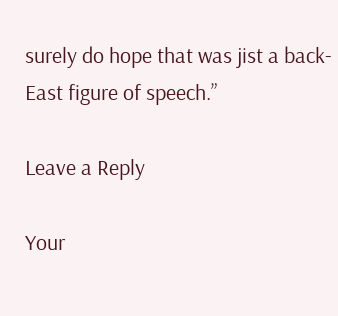surely do hope that was jist a back-East figure of speech.”

Leave a Reply

Your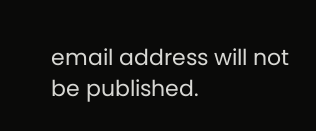email address will not be published.